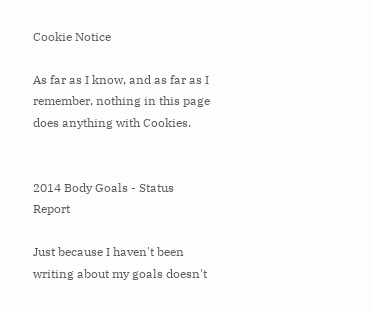Cookie Notice

As far as I know, and as far as I remember, nothing in this page does anything with Cookies.


2014 Body Goals - Status Report

Just because I haven't been writing about my goals doesn't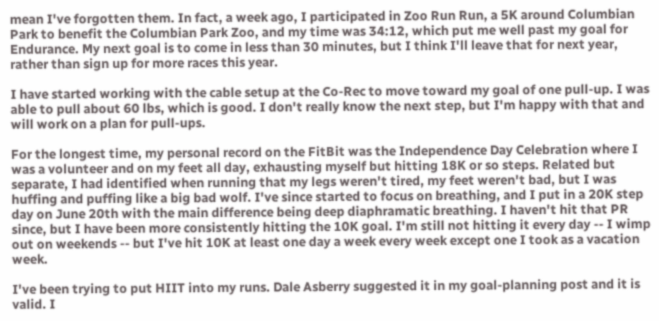mean I've forgotten them. In fact, a week ago, I participated in Zoo Run Run, a 5K around Columbian Park to benefit the Columbian Park Zoo, and my time was 34:12, which put me well past my goal for Endurance. My next goal is to come in less than 30 minutes, but I think I'll leave that for next year, rather than sign up for more races this year.

I have started working with the cable setup at the Co-Rec to move toward my goal of one pull-up. I was able to pull about 60 lbs, which is good. I don't really know the next step, but I'm happy with that and will work on a plan for pull-ups.

For the longest time, my personal record on the FitBit was the Independence Day Celebration where I was a volunteer and on my feet all day, exhausting myself but hitting 18K or so steps. Related but separate, I had identified when running that my legs weren't tired, my feet weren't bad, but I was huffing and puffing like a big bad wolf. I've since started to focus on breathing, and I put in a 20K step day on June 20th with the main difference being deep diaphramatic breathing. I haven't hit that PR since, but I have been more consistently hitting the 10K goal. I'm still not hitting it every day -- I wimp out on weekends -- but I've hit 10K at least one day a week every week except one I took as a vacation week.

I've been trying to put HIIT into my runs. Dale Asberry suggested it in my goal-planning post and it is valid. I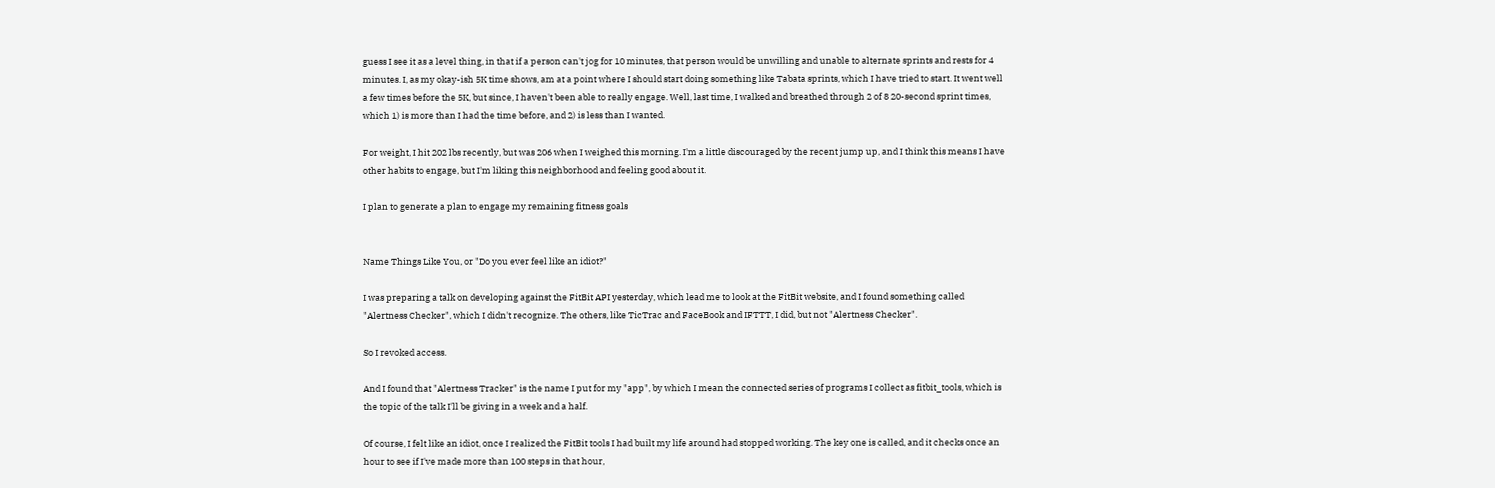guess I see it as a level thing, in that if a person can't jog for 10 minutes, that person would be unwilling and unable to alternate sprints and rests for 4 minutes. I, as my okay-ish 5K time shows, am at a point where I should start doing something like Tabata sprints, which I have tried to start. It went well a few times before the 5K, but since, I haven't been able to really engage. Well, last time, I walked and breathed through 2 of 8 20-second sprint times, which 1) is more than I had the time before, and 2) is less than I wanted.

For weight, I hit 202 lbs recently, but was 206 when I weighed this morning. I'm a little discouraged by the recent jump up, and I think this means I have other habits to engage, but I'm liking this neighborhood and feeling good about it.

I plan to generate a plan to engage my remaining fitness goals


Name Things Like You, or "Do you ever feel like an idiot?"

I was preparing a talk on developing against the FitBit API yesterday, which lead me to look at the FitBit website, and I found something called "Alertness Checker", which I didn't recognize. The others, like TicTrac and FaceBook and IFTTT, I did, but not "Alertness Checker".

So I revoked access.

And I found that "Alertness Tracker" is the name I put for my "app", by which I mean the connected series of programs I collect as fitbit_tools, which is the topic of the talk I'll be giving in a week and a half.

Of course, I felt like an idiot, once I realized the FitBit tools I had built my life around had stopped working. The key one is called, and it checks once an hour to see if I've made more than 100 steps in that hour,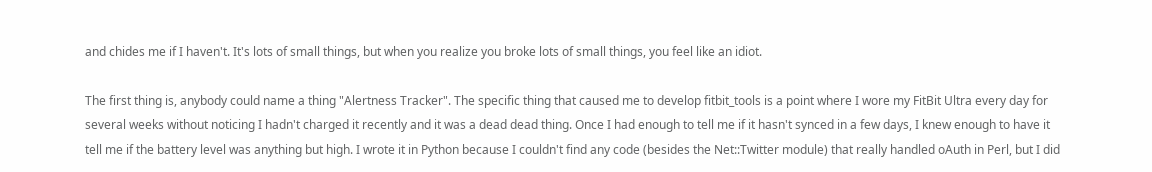and chides me if I haven't. It's lots of small things, but when you realize you broke lots of small things, you feel like an idiot.

The first thing is, anybody could name a thing "Alertness Tracker". The specific thing that caused me to develop fitbit_tools is a point where I wore my FitBit Ultra every day for several weeks without noticing I hadn't charged it recently and it was a dead dead thing. Once I had enough to tell me if it hasn't synced in a few days, I knew enough to have it tell me if the battery level was anything but high. I wrote it in Python because I couldn't find any code (besides the Net::Twitter module) that really handled oAuth in Perl, but I did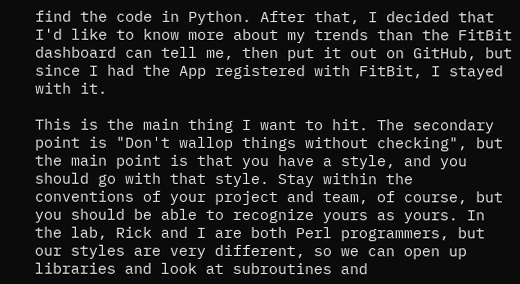find the code in Python. After that, I decided that I'd like to know more about my trends than the FitBit dashboard can tell me, then put it out on GitHub, but since I had the App registered with FitBit, I stayed with it.

This is the main thing I want to hit. The secondary point is "Don't wallop things without checking", but the main point is that you have a style, and you should go with that style. Stay within the conventions of your project and team, of course, but you should be able to recognize yours as yours. In the lab, Rick and I are both Perl programmers, but our styles are very different, so we can open up libraries and look at subroutines and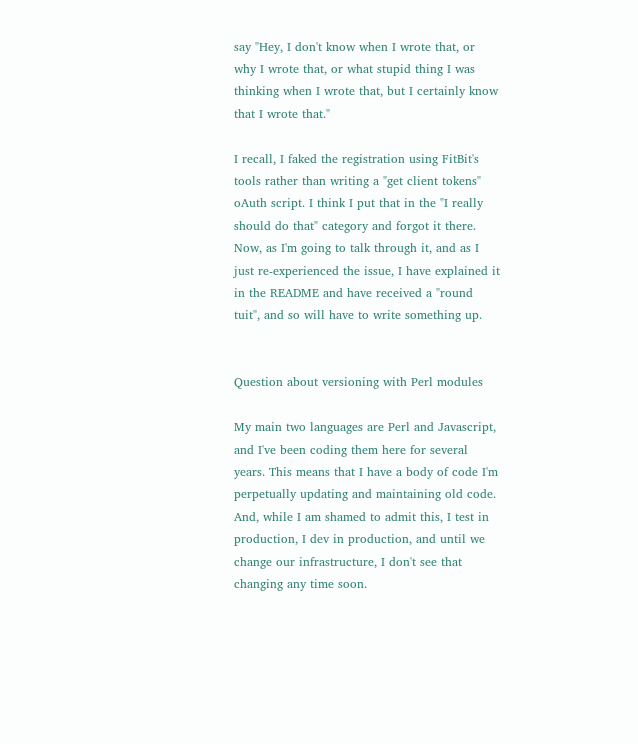say "Hey, I don't know when I wrote that, or why I wrote that, or what stupid thing I was thinking when I wrote that, but I certainly know that I wrote that."

I recall, I faked the registration using FitBit's tools rather than writing a "get client tokens" oAuth script. I think I put that in the "I really should do that" category and forgot it there. Now, as I'm going to talk through it, and as I just re-experienced the issue, I have explained it in the README and have received a "round tuit", and so will have to write something up.


Question about versioning with Perl modules

My main two languages are Perl and Javascript, and I've been coding them here for several years. This means that I have a body of code I'm perpetually updating and maintaining old code. And, while I am shamed to admit this, I test in production, I dev in production, and until we change our infrastructure, I don't see that changing any time soon.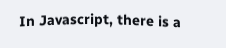In Javascript, there is a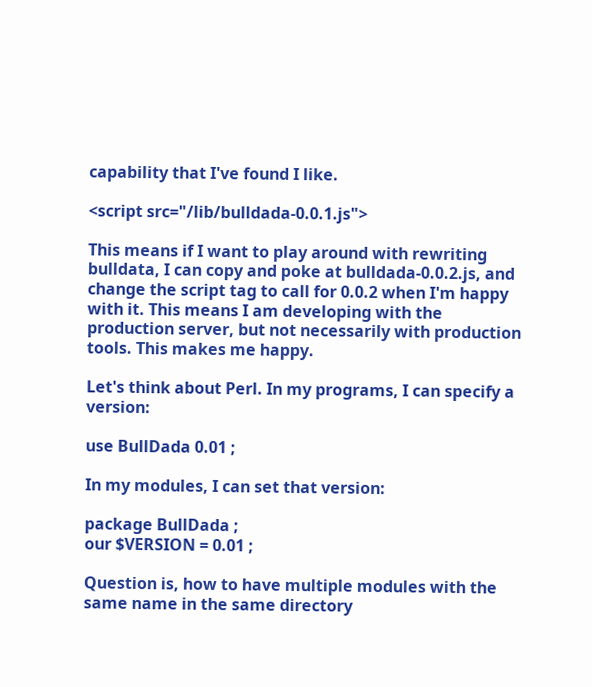capability that I've found I like.

<script src="/lib/bulldada-0.0.1.js">

This means if I want to play around with rewriting bulldata, I can copy and poke at bulldada-0.0.2.js, and change the script tag to call for 0.0.2 when I'm happy with it. This means I am developing with the production server, but not necessarily with production tools. This makes me happy.

Let's think about Perl. In my programs, I can specify a version:

use BullDada 0.01 ;

In my modules, I can set that version:

package BullDada ;
our $VERSION = 0.01 ;

Question is, how to have multiple modules with the same name in the same directory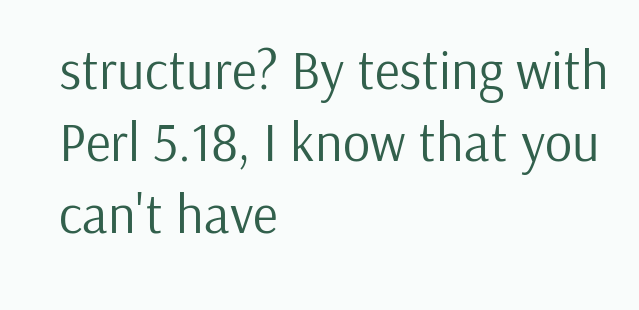structure? By testing with Perl 5.18, I know that you can't have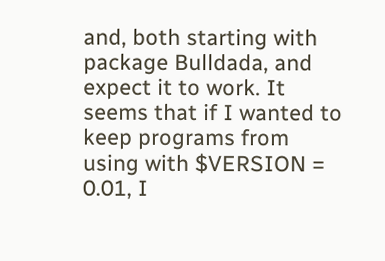and, both starting with package Bulldada, and expect it to work. It seems that if I wanted to keep programs from using with $VERSION = 0.01, I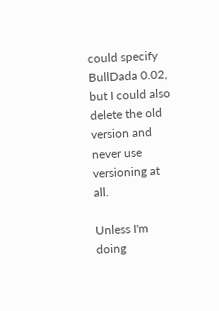could specify BullDada 0.02, but I could also delete the old version and never use versioning at all.

Unless I'm doing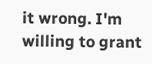it wrong. I'm willing to grant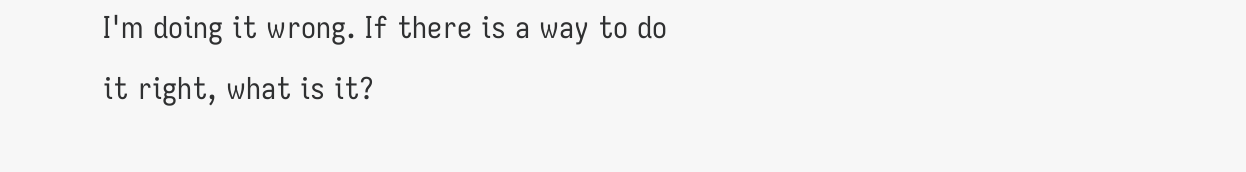I'm doing it wrong. If there is a way to do it right, what is it?